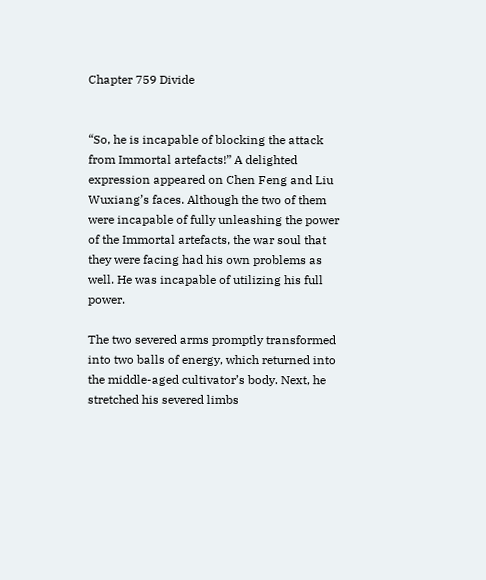Chapter 759 Divide


“So, he is incapable of blocking the attack from Immortal artefacts!” A delighted expression appeared on Chen Feng and Liu Wuxiang’s faces. Although the two of them were incapable of fully unleashing the power of the Immortal artefacts, the war soul that they were facing had his own problems as well. He was incapable of utilizing his full power.

The two severed arms promptly transformed into two balls of energy, which returned into the middle-aged cultivator’s body. Next, he stretched his severed limbs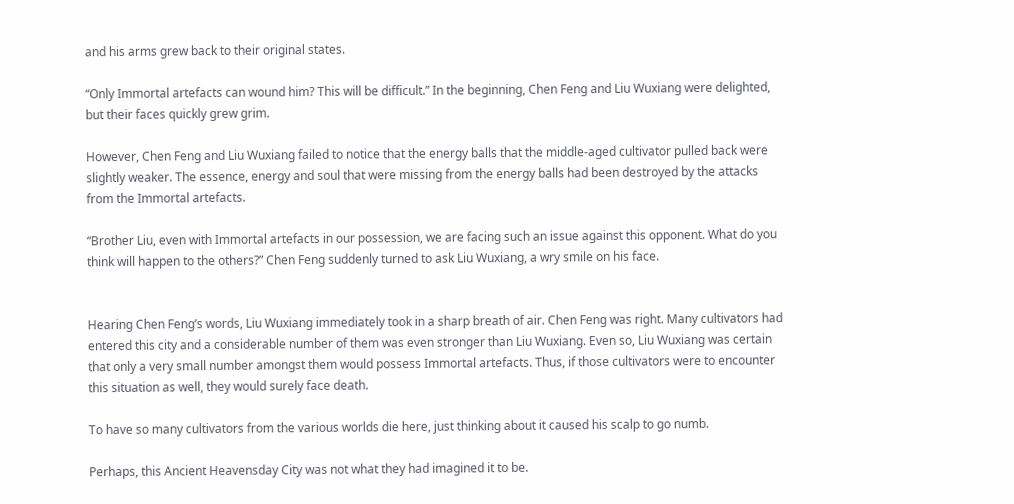and his arms grew back to their original states.

“Only Immortal artefacts can wound him? This will be difficult.” In the beginning, Chen Feng and Liu Wuxiang were delighted, but their faces quickly grew grim.

However, Chen Feng and Liu Wuxiang failed to notice that the energy balls that the middle-aged cultivator pulled back were slightly weaker. The essence, energy and soul that were missing from the energy balls had been destroyed by the attacks from the Immortal artefacts.

“Brother Liu, even with Immortal artefacts in our possession, we are facing such an issue against this opponent. What do you think will happen to the others?” Chen Feng suddenly turned to ask Liu Wuxiang, a wry smile on his face.


Hearing Chen Feng’s words, Liu Wuxiang immediately took in a sharp breath of air. Chen Feng was right. Many cultivators had entered this city and a considerable number of them was even stronger than Liu Wuxiang. Even so, Liu Wuxiang was certain that only a very small number amongst them would possess Immortal artefacts. Thus, if those cultivators were to encounter this situation as well, they would surely face death.

To have so many cultivators from the various worlds die here, just thinking about it caused his scalp to go numb.

Perhaps, this Ancient Heavensday City was not what they had imagined it to be.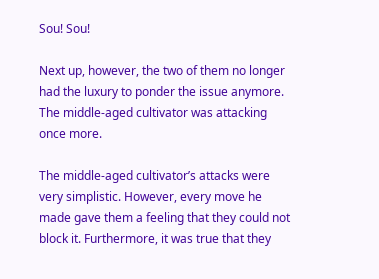Sou! Sou!

Next up, however, the two of them no longer had the luxury to ponder the issue anymore. The middle-aged cultivator was attacking once more.

The middle-aged cultivator’s attacks were very simplistic. However, every move he made gave them a feeling that they could not block it. Furthermore, it was true that they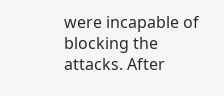were incapable of blocking the attacks. After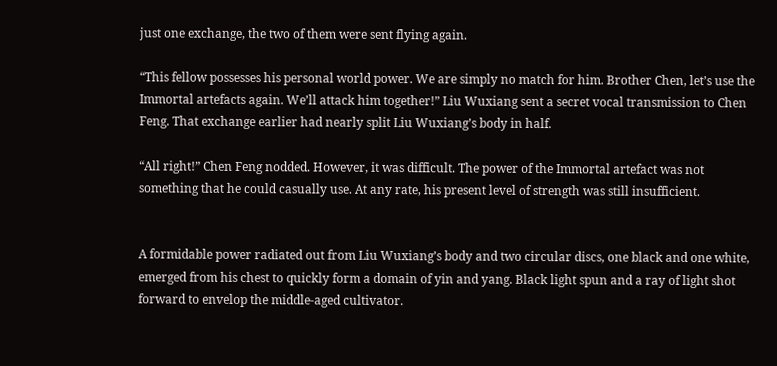just one exchange, the two of them were sent flying again.

“This fellow possesses his personal world power. We are simply no match for him. Brother Chen, let’s use the Immortal artefacts again. We’ll attack him together!” Liu Wuxiang sent a secret vocal transmission to Chen Feng. That exchange earlier had nearly split Liu Wuxiang’s body in half.

“All right!” Chen Feng nodded. However, it was difficult. The power of the Immortal artefact was not something that he could casually use. At any rate, his present level of strength was still insufficient.


A formidable power radiated out from Liu Wuxiang’s body and two circular discs, one black and one white, emerged from his chest to quickly form a domain of yin and yang. Black light spun and a ray of light shot forward to envelop the middle-aged cultivator.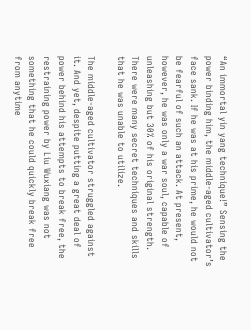“An immortal yin yang technique!” Sensing the power binding him, the middle-aged cultivator’s face sank. If he was at his prime, he would not be fearful of such an attack. At present, however, he was only a war soul, capable of unleashing but 30% of his original strength. There were many secret techniques and skills that he was unable to utilize.

The middle-aged cultivator struggled against it. And yet, despite putting a great deal of power behind his attempts to break free, the restraining power by Liu Wuxiang was not something that he could quickly break free from anytime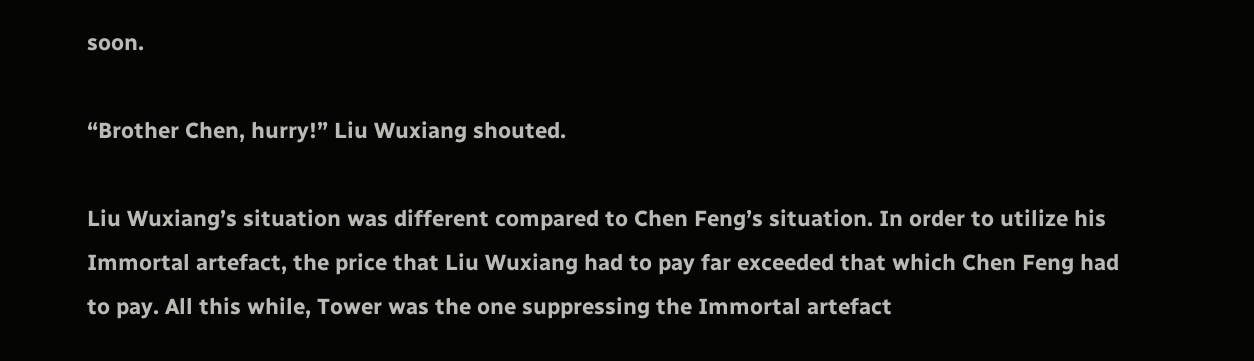soon.

“Brother Chen, hurry!” Liu Wuxiang shouted.

Liu Wuxiang’s situation was different compared to Chen Feng’s situation. In order to utilize his Immortal artefact, the price that Liu Wuxiang had to pay far exceeded that which Chen Feng had to pay. All this while, Tower was the one suppressing the Immortal artefact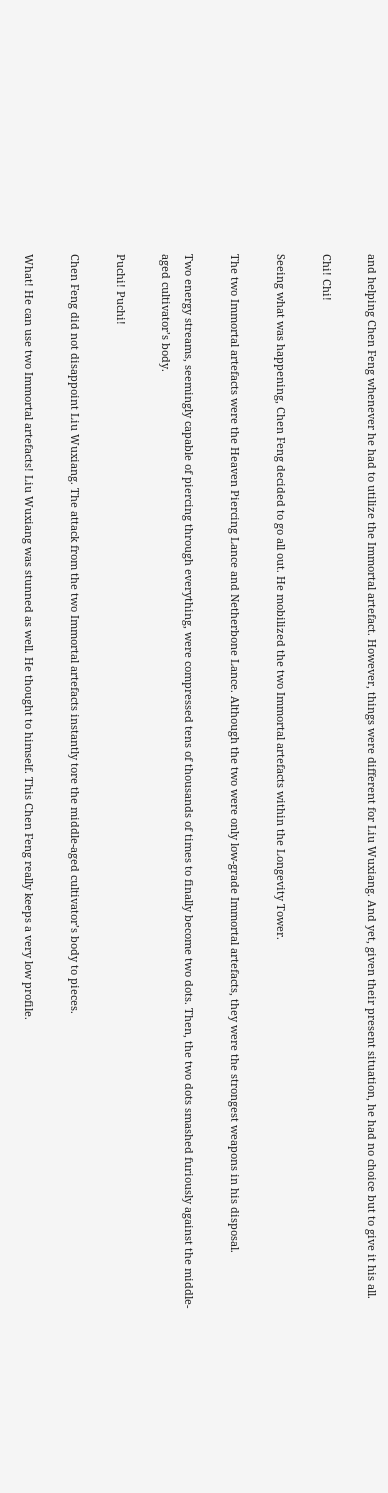and helping Chen Feng whenever he had to utilize the Immortal artefact. However, things were different for Liu Wuxiang. And yet, given their present situation, he had no choice but to give it his all.

Chi! Chi!

Seeing what was happening, Chen Feng decided to go all out. He mobilized the two Immortal artefacts within the Longevity Tower.

The two Immortal artefacts were the Heaven Piercing Lance and Netherbone Lance. Although the two were only low-grade Immortal artefacts, they were the strongest weapons in his disposal.

Two energy streams, seemingly capable of piercing through everything, were compressed tens of thousands of times to finally become two dots. Then, the two dots smashed furiously against the middle-aged cultivator’s body.

Puchi! Puchi!

Chen Feng did not disappoint Liu Wuxiang. The attack from the two Immortal artefacts instantly tore the middle-aged cultivator’s body to pieces.

What! He can use two Immortal artefacts! Liu Wuxiang was stunned as well. He thought to himself. This Chen Feng really keeps a very low profile.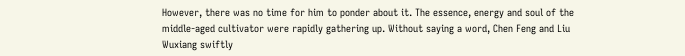However, there was no time for him to ponder about it. The essence, energy and soul of the middle-aged cultivator were rapidly gathering up. Without saying a word, Chen Feng and Liu Wuxiang swiftly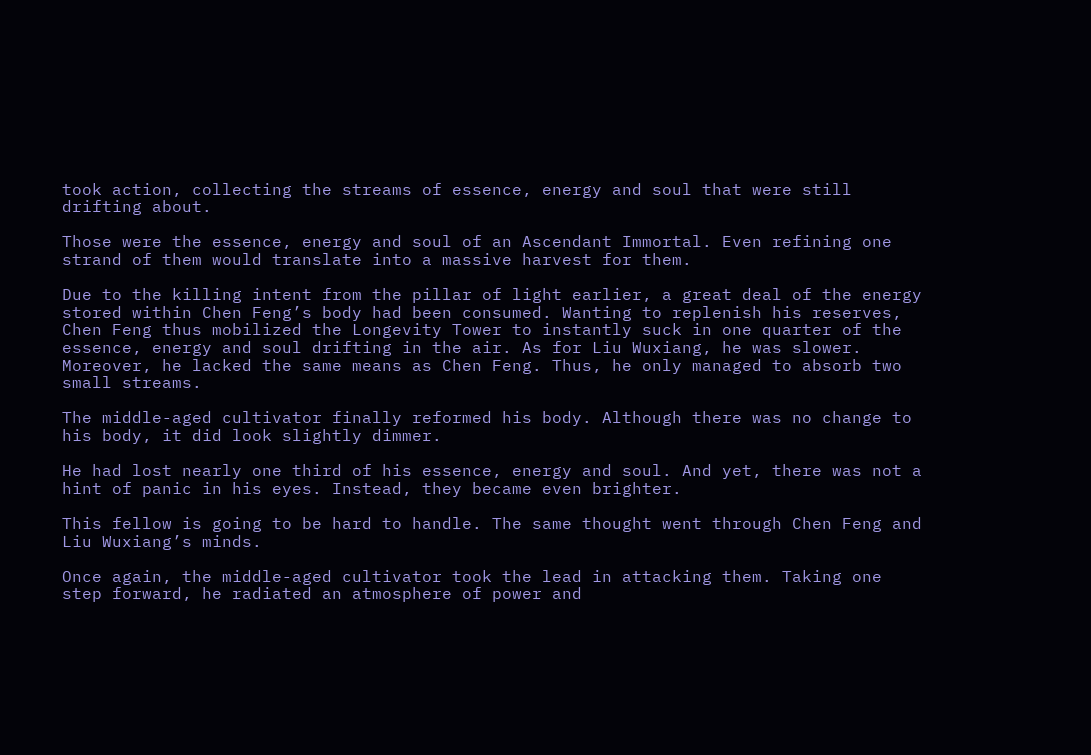took action, collecting the streams of essence, energy and soul that were still drifting about.

Those were the essence, energy and soul of an Ascendant Immortal. Even refining one strand of them would translate into a massive harvest for them.

Due to the killing intent from the pillar of light earlier, a great deal of the energy stored within Chen Feng’s body had been consumed. Wanting to replenish his reserves, Chen Feng thus mobilized the Longevity Tower to instantly suck in one quarter of the essence, energy and soul drifting in the air. As for Liu Wuxiang, he was slower. Moreover, he lacked the same means as Chen Feng. Thus, he only managed to absorb two small streams.

The middle-aged cultivator finally reformed his body. Although there was no change to his body, it did look slightly dimmer.

He had lost nearly one third of his essence, energy and soul. And yet, there was not a hint of panic in his eyes. Instead, they became even brighter.

This fellow is going to be hard to handle. The same thought went through Chen Feng and Liu Wuxiang’s minds.

Once again, the middle-aged cultivator took the lead in attacking them. Taking one step forward, he radiated an atmosphere of power and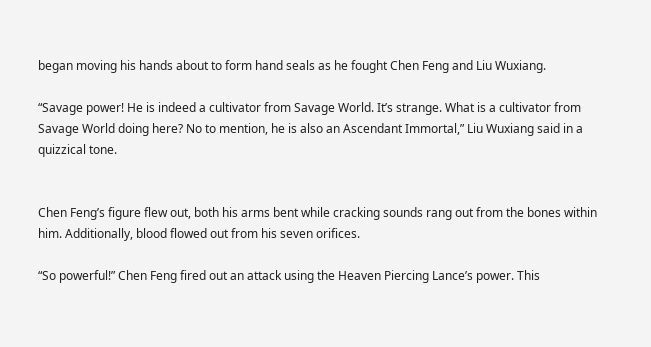began moving his hands about to form hand seals as he fought Chen Feng and Liu Wuxiang.

“Savage power! He is indeed a cultivator from Savage World. It’s strange. What is a cultivator from Savage World doing here? No to mention, he is also an Ascendant Immortal,” Liu Wuxiang said in a quizzical tone.


Chen Feng’s figure flew out, both his arms bent while cracking sounds rang out from the bones within him. Additionally, blood flowed out from his seven orifices.

“So powerful!” Chen Feng fired out an attack using the Heaven Piercing Lance’s power. This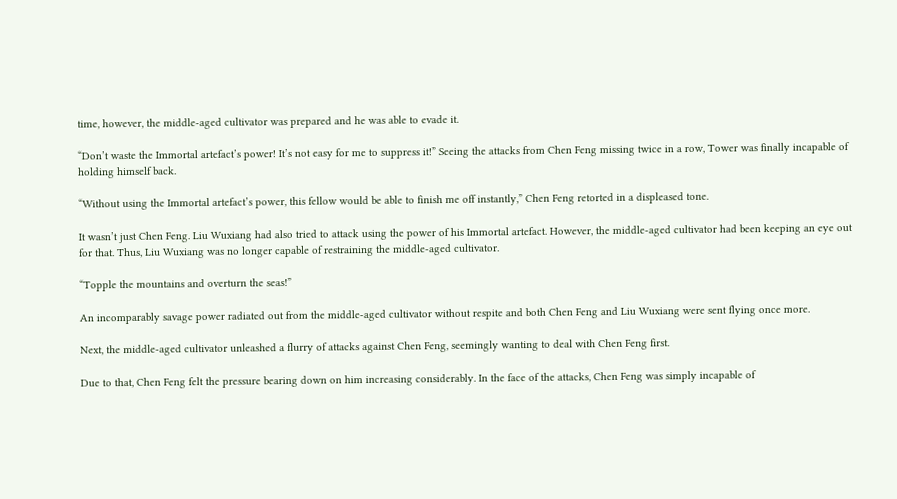time, however, the middle-aged cultivator was prepared and he was able to evade it.

“Don’t waste the Immortal artefact’s power! It’s not easy for me to suppress it!” Seeing the attacks from Chen Feng missing twice in a row, Tower was finally incapable of holding himself back.

“Without using the Immortal artefact’s power, this fellow would be able to finish me off instantly,” Chen Feng retorted in a displeased tone.

It wasn’t just Chen Feng. Liu Wuxiang had also tried to attack using the power of his Immortal artefact. However, the middle-aged cultivator had been keeping an eye out for that. Thus, Liu Wuxiang was no longer capable of restraining the middle-aged cultivator.

“Topple the mountains and overturn the seas!”

An incomparably savage power radiated out from the middle-aged cultivator without respite and both Chen Feng and Liu Wuxiang were sent flying once more.

Next, the middle-aged cultivator unleashed a flurry of attacks against Chen Feng, seemingly wanting to deal with Chen Feng first.

Due to that, Chen Feng felt the pressure bearing down on him increasing considerably. In the face of the attacks, Chen Feng was simply incapable of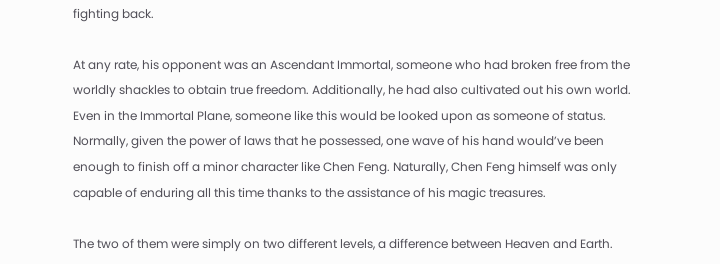fighting back.

At any rate, his opponent was an Ascendant Immortal, someone who had broken free from the worldly shackles to obtain true freedom. Additionally, he had also cultivated out his own world. Even in the Immortal Plane, someone like this would be looked upon as someone of status. Normally, given the power of laws that he possessed, one wave of his hand would’ve been enough to finish off a minor character like Chen Feng. Naturally, Chen Feng himself was only capable of enduring all this time thanks to the assistance of his magic treasures.

The two of them were simply on two different levels, a difference between Heaven and Earth.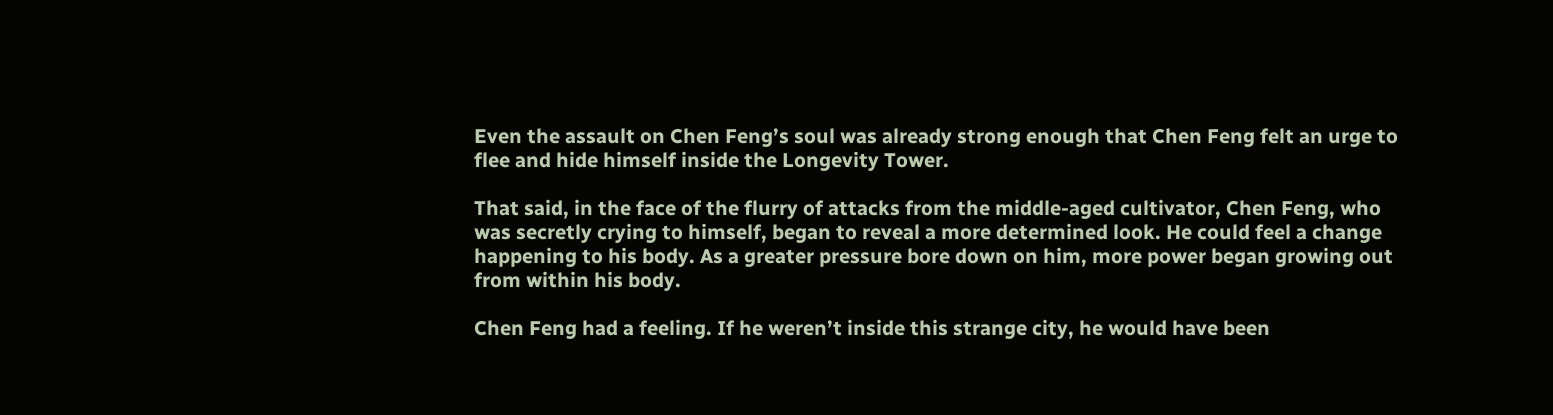Even the assault on Chen Feng’s soul was already strong enough that Chen Feng felt an urge to flee and hide himself inside the Longevity Tower.

That said, in the face of the flurry of attacks from the middle-aged cultivator, Chen Feng, who was secretly crying to himself, began to reveal a more determined look. He could feel a change happening to his body. As a greater pressure bore down on him, more power began growing out from within his body.

Chen Feng had a feeling. If he weren’t inside this strange city, he would have been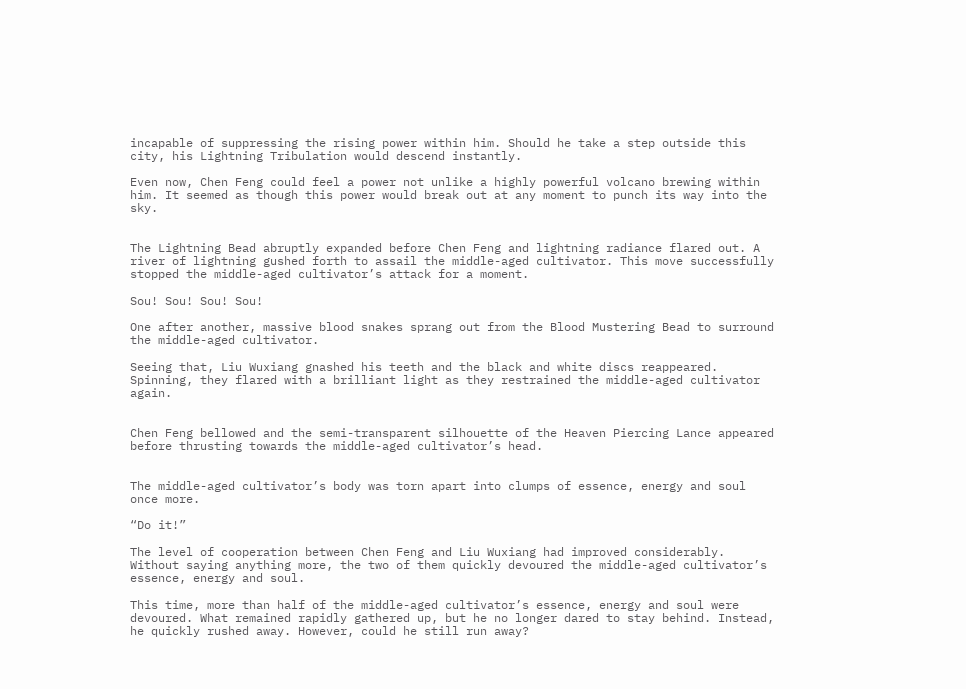incapable of suppressing the rising power within him. Should he take a step outside this city, his Lightning Tribulation would descend instantly.

Even now, Chen Feng could feel a power not unlike a highly powerful volcano brewing within him. It seemed as though this power would break out at any moment to punch its way into the sky.


The Lightning Bead abruptly expanded before Chen Feng and lightning radiance flared out. A river of lightning gushed forth to assail the middle-aged cultivator. This move successfully stopped the middle-aged cultivator’s attack for a moment.

Sou! Sou! Sou! Sou!

One after another, massive blood snakes sprang out from the Blood Mustering Bead to surround the middle-aged cultivator.

Seeing that, Liu Wuxiang gnashed his teeth and the black and white discs reappeared. Spinning, they flared with a brilliant light as they restrained the middle-aged cultivator again.


Chen Feng bellowed and the semi-transparent silhouette of the Heaven Piercing Lance appeared before thrusting towards the middle-aged cultivator’s head.


The middle-aged cultivator’s body was torn apart into clumps of essence, energy and soul once more.

“Do it!”

The level of cooperation between Chen Feng and Liu Wuxiang had improved considerably. Without saying anything more, the two of them quickly devoured the middle-aged cultivator’s essence, energy and soul.

This time, more than half of the middle-aged cultivator’s essence, energy and soul were devoured. What remained rapidly gathered up, but he no longer dared to stay behind. Instead, he quickly rushed away. However, could he still run away?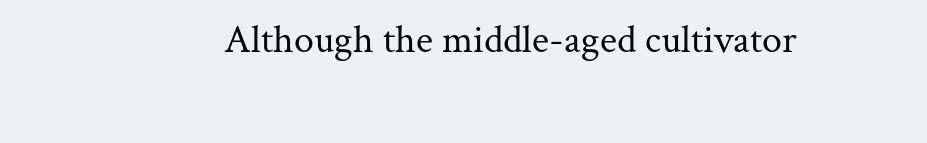Although the middle-aged cultivator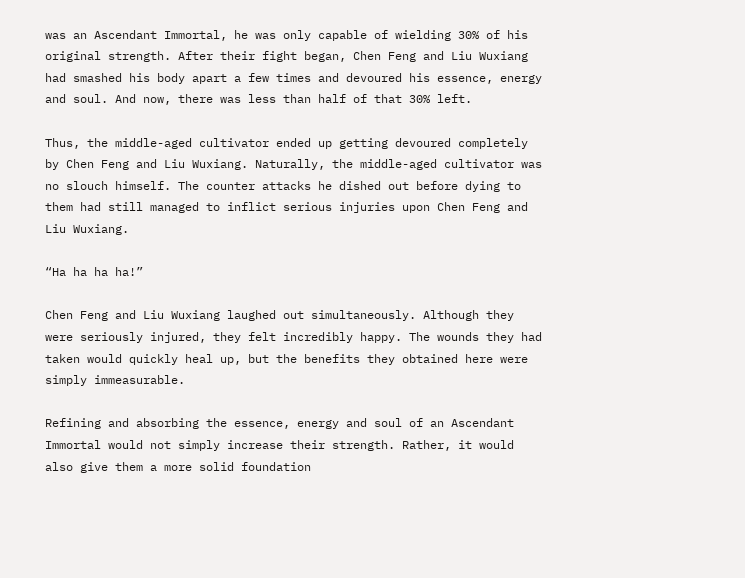was an Ascendant Immortal, he was only capable of wielding 30% of his original strength. After their fight began, Chen Feng and Liu Wuxiang had smashed his body apart a few times and devoured his essence, energy and soul. And now, there was less than half of that 30% left.

Thus, the middle-aged cultivator ended up getting devoured completely by Chen Feng and Liu Wuxiang. Naturally, the middle-aged cultivator was no slouch himself. The counter attacks he dished out before dying to them had still managed to inflict serious injuries upon Chen Feng and Liu Wuxiang.

“Ha ha ha ha!”

Chen Feng and Liu Wuxiang laughed out simultaneously. Although they were seriously injured, they felt incredibly happy. The wounds they had taken would quickly heal up, but the benefits they obtained here were simply immeasurable.

Refining and absorbing the essence, energy and soul of an Ascendant Immortal would not simply increase their strength. Rather, it would also give them a more solid foundation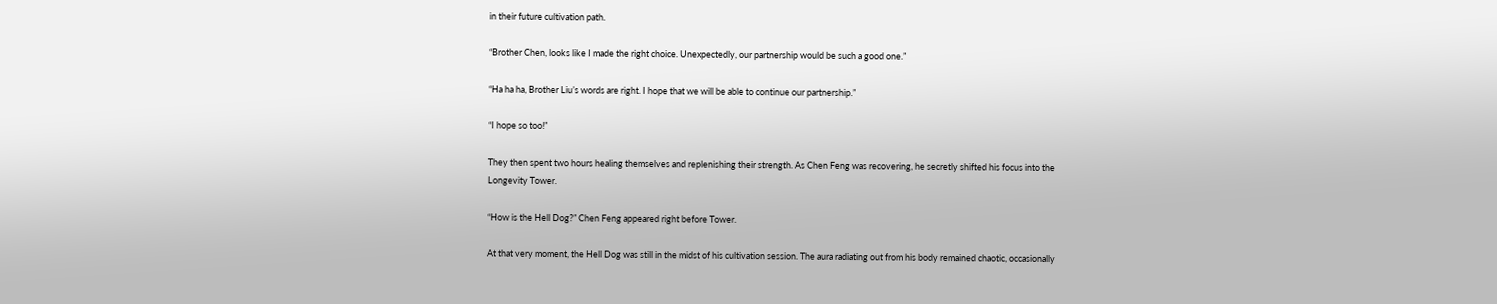in their future cultivation path.

“Brother Chen, looks like I made the right choice. Unexpectedly, our partnership would be such a good one.”

“Ha ha ha, Brother Liu’s words are right. I hope that we will be able to continue our partnership.”

“I hope so too!”

They then spent two hours healing themselves and replenishing their strength. As Chen Feng was recovering, he secretly shifted his focus into the Longevity Tower.

“How is the Hell Dog?” Chen Feng appeared right before Tower.

At that very moment, the Hell Dog was still in the midst of his cultivation session. The aura radiating out from his body remained chaotic, occasionally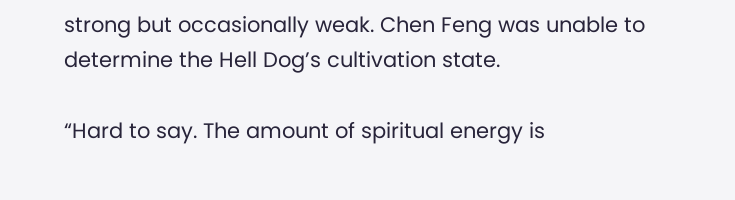strong but occasionally weak. Chen Feng was unable to determine the Hell Dog’s cultivation state.

“Hard to say. The amount of spiritual energy is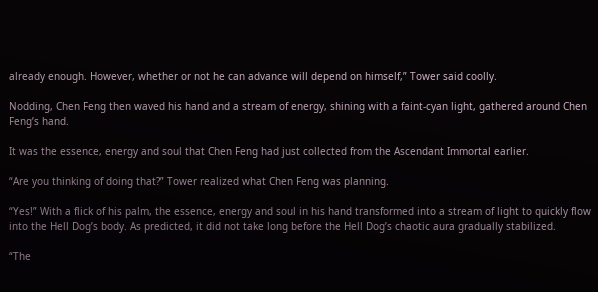already enough. However, whether or not he can advance will depend on himself,” Tower said coolly.

Nodding, Chen Feng then waved his hand and a stream of energy, shining with a faint-cyan light, gathered around Chen Feng’s hand.

It was the essence, energy and soul that Chen Feng had just collected from the Ascendant Immortal earlier.

“Are you thinking of doing that?” Tower realized what Chen Feng was planning.

“Yes!” With a flick of his palm, the essence, energy and soul in his hand transformed into a stream of light to quickly flow into the Hell Dog’s body. As predicted, it did not take long before the Hell Dog’s chaotic aura gradually stabilized.

“The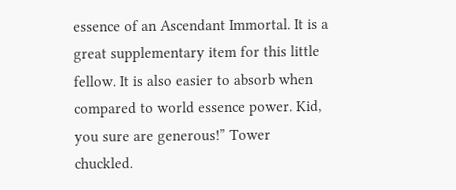essence of an Ascendant Immortal. It is a great supplementary item for this little fellow. It is also easier to absorb when compared to world essence power. Kid, you sure are generous!” Tower chuckled.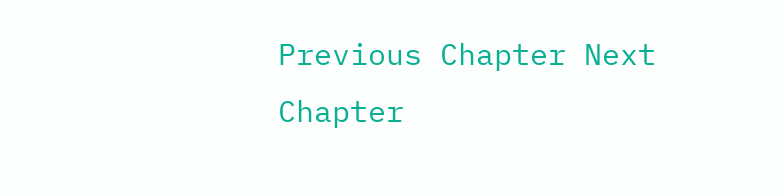Previous Chapter Next Chapter